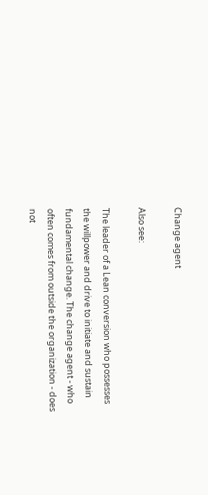Change agent

Also see:

The leader of a Lean conversion who possesses the willpower and drive to initiate and sustain fundamental change. The change agent - who often comes from outside the organization - does not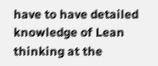have to have detailed knowledge of Lean thinking at the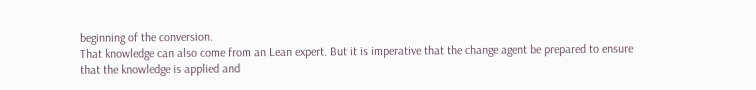beginning of the conversion.
That knowledge can also come from an Lean expert. But it is imperative that the change agent be prepared to ensure that the knowledge is applied and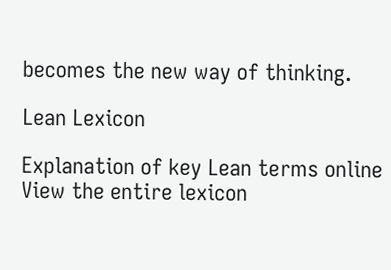becomes the new way of thinking.

Lean Lexicon

Explanation of key Lean terms online
View the entire lexicon